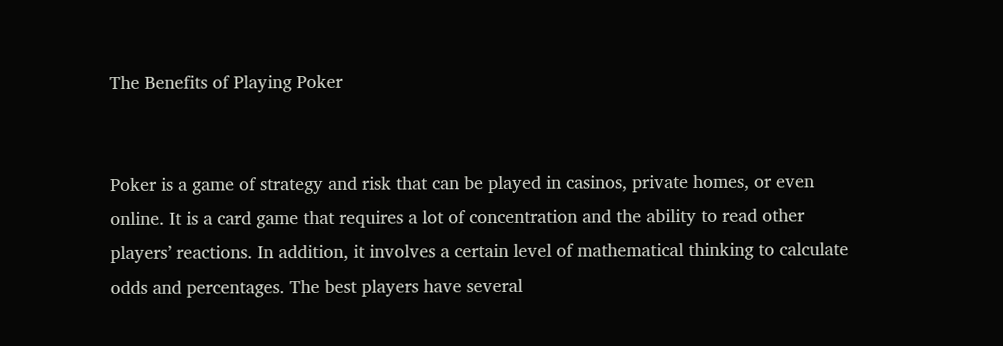The Benefits of Playing Poker


Poker is a game of strategy and risk that can be played in casinos, private homes, or even online. It is a card game that requires a lot of concentration and the ability to read other players’ reactions. In addition, it involves a certain level of mathematical thinking to calculate odds and percentages. The best players have several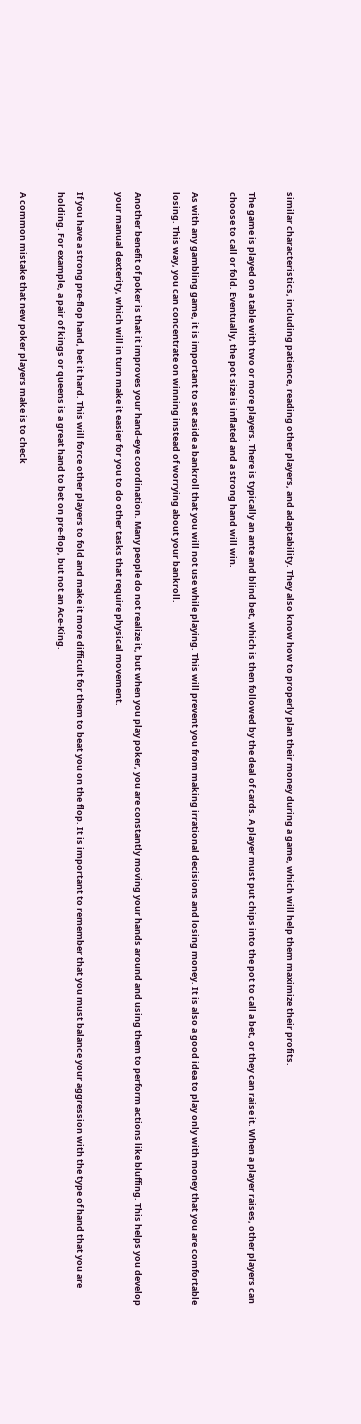similar characteristics, including patience, reading other players, and adaptability. They also know how to properly plan their money during a game, which will help them maximize their profits.

The game is played on a table with two or more players. There is typically an ante and blind bet, which is then followed by the deal of cards. A player must put chips into the pot to call a bet, or they can raise it. When a player raises, other players can choose to call or fold. Eventually, the pot size is inflated and a strong hand will win.

As with any gambling game, it is important to set aside a bankroll that you will not use while playing. This will prevent you from making irrational decisions and losing money. It is also a good idea to play only with money that you are comfortable losing. This way, you can concentrate on winning instead of worrying about your bankroll.

Another benefit of poker is that it improves your hand-eye coordination. Many people do not realize it, but when you play poker, you are constantly moving your hands around and using them to perform actions like bluffing. This helps you develop your manual dexterity, which will in turn make it easier for you to do other tasks that require physical movement.

If you have a strong pre-flop hand, bet it hard. This will force other players to fold and make it more difficult for them to beat you on the flop. It is important to remember that you must balance your aggression with the type of hand that you are holding. For example, a pair of kings or queens is a great hand to bet on pre-flop, but not an Ace-King.

A common mistake that new poker players make is to check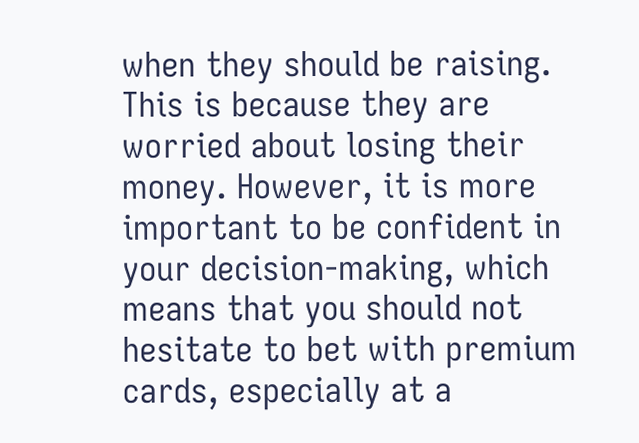when they should be raising. This is because they are worried about losing their money. However, it is more important to be confident in your decision-making, which means that you should not hesitate to bet with premium cards, especially at a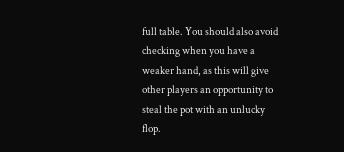full table. You should also avoid checking when you have a weaker hand, as this will give other players an opportunity to steal the pot with an unlucky flop.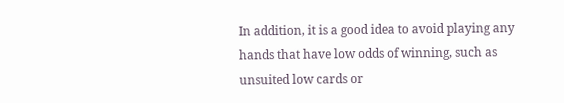In addition, it is a good idea to avoid playing any hands that have low odds of winning, such as unsuited low cards or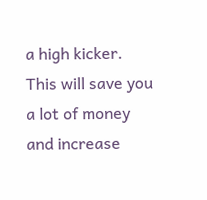a high kicker. This will save you a lot of money and increase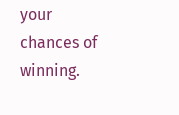your chances of winning.